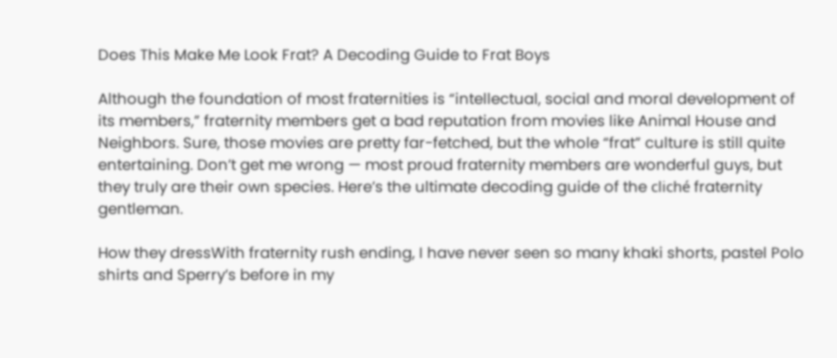Does This Make Me Look Frat? A Decoding Guide to Frat Boys

Although the foundation of most fraternities is “intellectual, social and moral development of its members,” fraternity members get a bad reputation from movies like Animal House and Neighbors. Sure, those movies are pretty far-fetched, but the whole “frat” culture is still quite entertaining. Don’t get me wrong — most proud fraternity members are wonderful guys, but they truly are their own species. Here’s the ultimate decoding guide of the cliché fraternity gentleman.

How they dressWith fraternity rush ending, I have never seen so many khaki shorts, pastel Polo shirts and Sperry’s before in my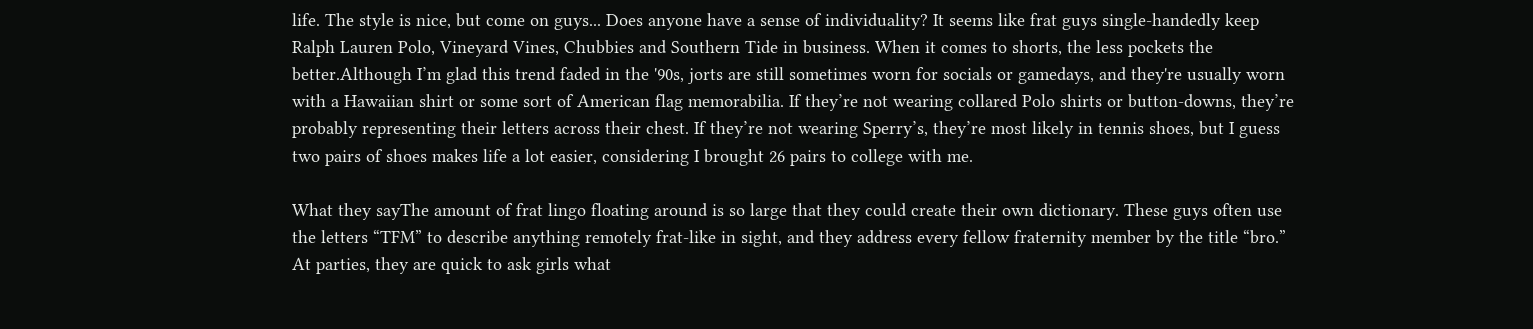life. The style is nice, but come on guys... Does anyone have a sense of individuality? It seems like frat guys single-handedly keep Ralph Lauren Polo, Vineyard Vines, Chubbies and Southern Tide in business. When it comes to shorts, the less pockets the better.Although I’m glad this trend faded in the '90s, jorts are still sometimes worn for socials or gamedays, and they're usually worn with a Hawaiian shirt or some sort of American flag memorabilia. If they’re not wearing collared Polo shirts or button-downs, they’re probably representing their letters across their chest. If they’re not wearing Sperry’s, they’re most likely in tennis shoes, but I guess two pairs of shoes makes life a lot easier, considering I brought 26 pairs to college with me.

What they sayThe amount of frat lingo floating around is so large that they could create their own dictionary. These guys often use the letters “TFM” to describe anything remotely frat-like in sight, and they address every fellow fraternity member by the title “bro.” At parties, they are quick to ask girls what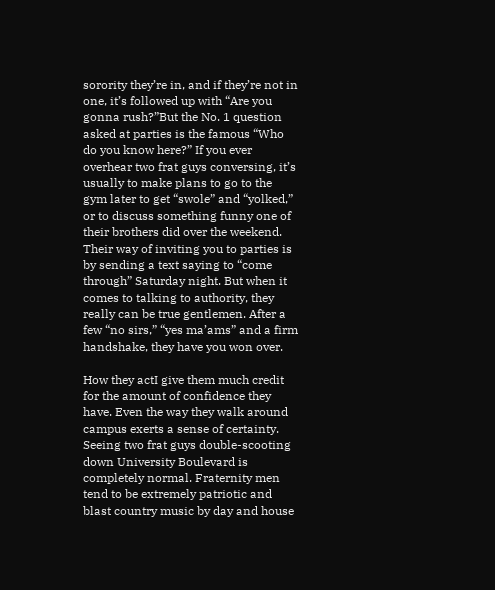sorority they’re in, and if they’re not in one, it’s followed up with “Are you gonna rush?”But the No. 1 question asked at parties is the famous “Who do you know here?” If you ever overhear two frat guys conversing, it’s usually to make plans to go to the gym later to get “swole” and “yolked,” or to discuss something funny one of their brothers did over the weekend. Their way of inviting you to parties is by sending a text saying to “come through” Saturday night. But when it comes to talking to authority, they really can be true gentlemen. After a few “no sirs,” “yes ma’ams” and a firm handshake, they have you won over.

How they actI give them much credit for the amount of confidence they have. Even the way they walk around campus exerts a sense of certainty. Seeing two frat guys double-scooting down University Boulevard is completely normal. Fraternity men tend to be extremely patriotic and blast country music by day and house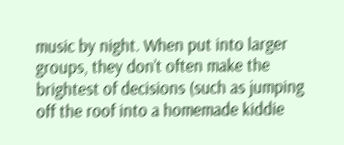music by night. When put into larger groups, they don’t often make the brightest of decisions (such as jumping off the roof into a homemade kiddie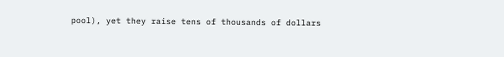pool), yet they raise tens of thousands of dollars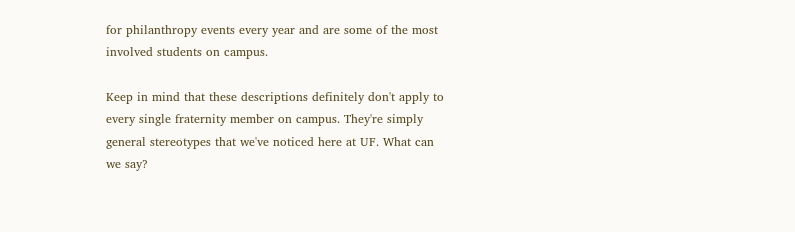for philanthropy events every year and are some of the most involved students on campus.

Keep in mind that these descriptions definitely don't apply to every single fraternity member on campus. They're simply general stereotypes that we've noticed here at UF. What can we say?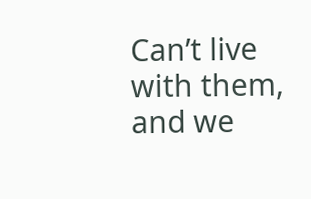Can’t live with them, and we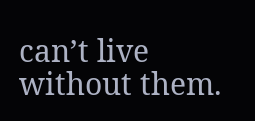can’t live without them.